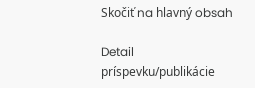Skočiť na hlavný obsah

Detail príspevku/publikácie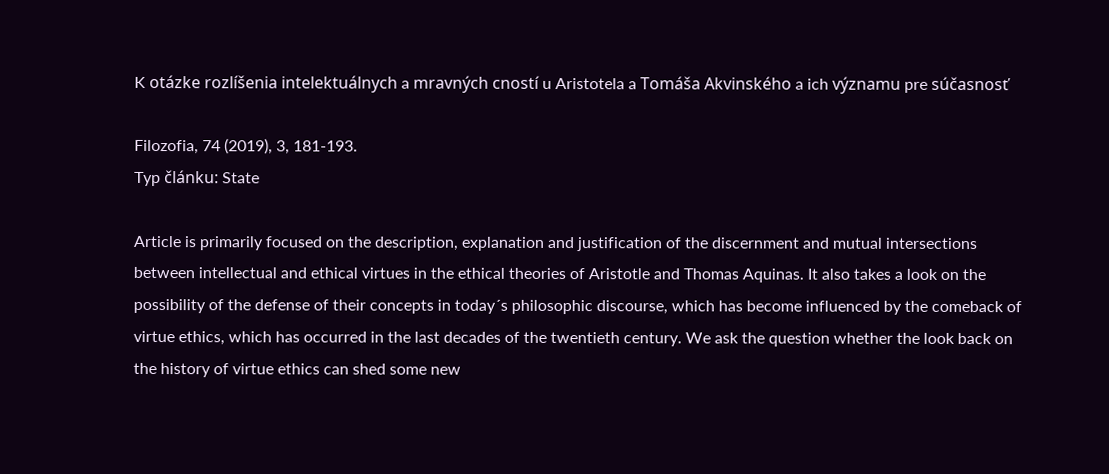K otázke rozlíšenia intelektuálnych a mravných cností u Aristotela a Tomáša Akvinského a ich významu pre súčasnosť

Filozofia, 74 (2019), 3, 181-193.
Typ článku: State

Article is primarily focused on the description, explanation and justification of the discernment and mutual intersections between intellectual and ethical virtues in the ethical theories of Aristotle and Thomas Aquinas. It also takes a look on the possibility of the defense of their concepts in today´s philosophic discourse, which has become influenced by the comeback of virtue ethics, which has occurred in the last decades of the twentieth century. We ask the question whether the look back on the history of virtue ethics can shed some new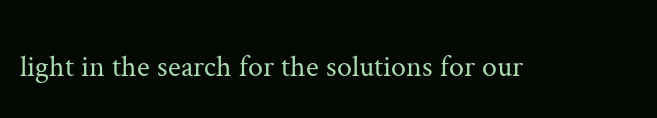light in the search for the solutions for our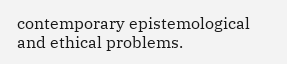contemporary epistemological and ethical problems.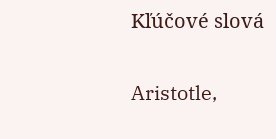Kľúčové slová

Aristotle,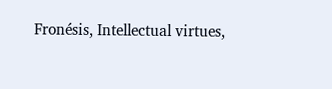Fronésis, Intellectual virtues,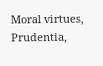Moral virtues, Prudentia,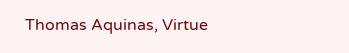Thomas Aquinas, Virtue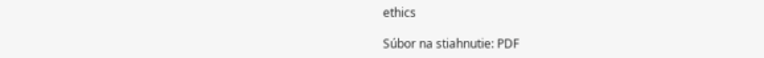ethics

Súbor na stiahnutie: PDF